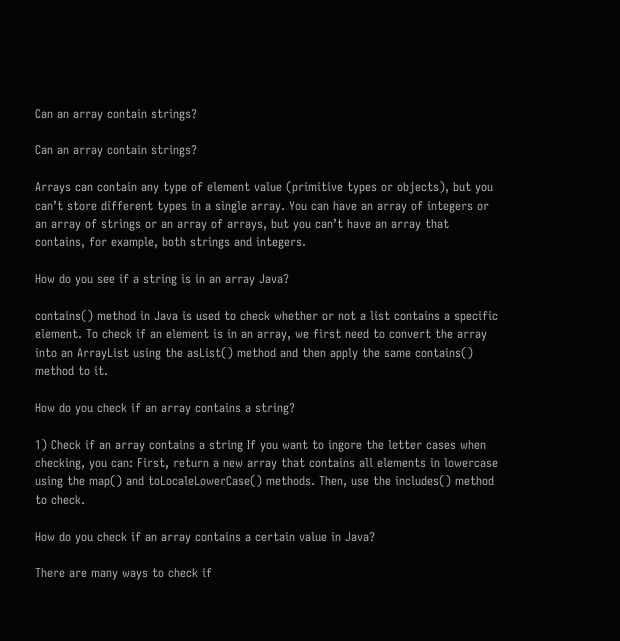Can an array contain strings?

Can an array contain strings?

Arrays can contain any type of element value (primitive types or objects), but you can’t store different types in a single array. You can have an array of integers or an array of strings or an array of arrays, but you can’t have an array that contains, for example, both strings and integers.

How do you see if a string is in an array Java?

contains() method in Java is used to check whether or not a list contains a specific element. To check if an element is in an array, we first need to convert the array into an ArrayList using the asList() method and then apply the same contains() method to it.

How do you check if an array contains a string?

1) Check if an array contains a string If you want to ingore the letter cases when checking, you can: First, return a new array that contains all elements in lowercase using the map() and toLocaleLowerCase() methods. Then, use the includes() method to check.

How do you check if an array contains a certain value in Java?

There are many ways to check if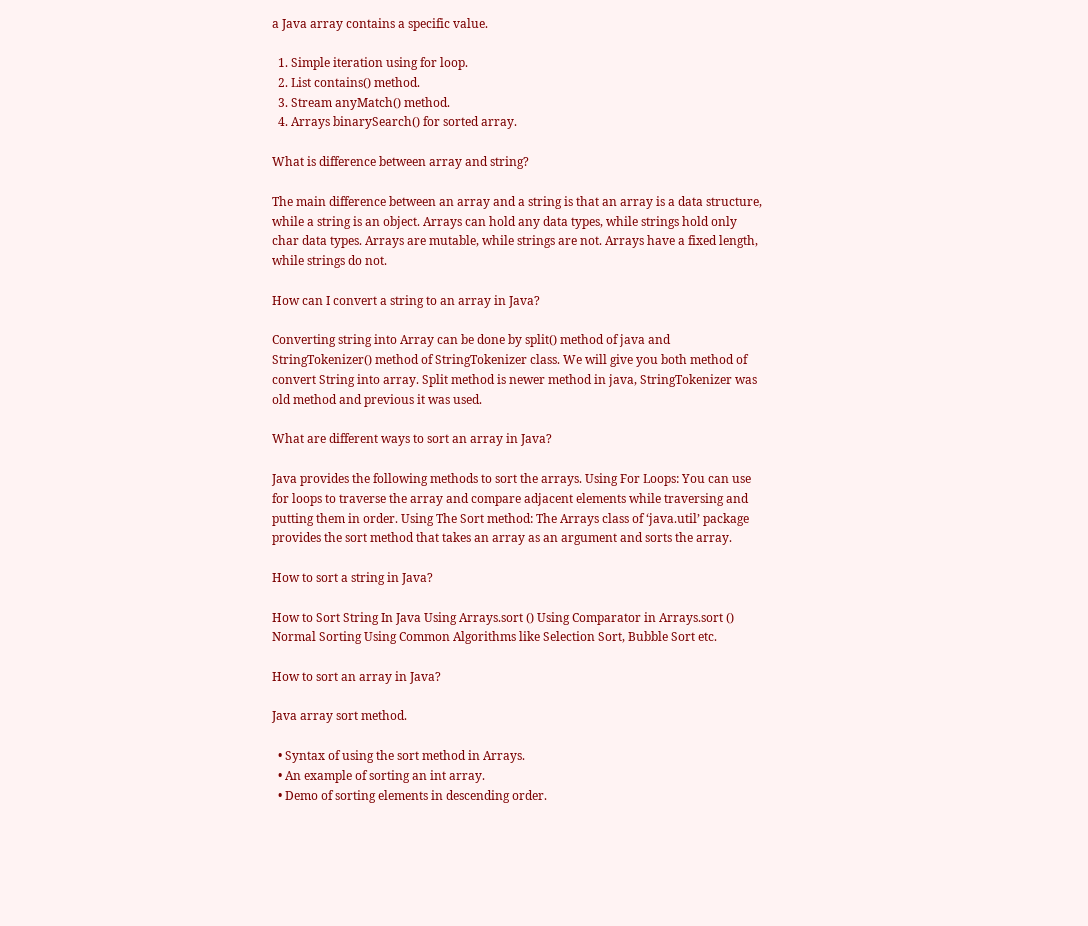a Java array contains a specific value.

  1. Simple iteration using for loop.
  2. List contains() method.
  3. Stream anyMatch() method.
  4. Arrays binarySearch() for sorted array.

What is difference between array and string?

The main difference between an array and a string is that an array is a data structure, while a string is an object. Arrays can hold any data types, while strings hold only char data types. Arrays are mutable, while strings are not. Arrays have a fixed length, while strings do not.

How can I convert a string to an array in Java?

Converting string into Array can be done by split() method of java and StringTokenizer() method of StringTokenizer class. We will give you both method of convert String into array. Split method is newer method in java, StringTokenizer was old method and previous it was used.

What are different ways to sort an array in Java?

Java provides the following methods to sort the arrays. Using For Loops: You can use for loops to traverse the array and compare adjacent elements while traversing and putting them in order. Using The Sort method: The Arrays class of ‘java.util’ package provides the sort method that takes an array as an argument and sorts the array.

How to sort a string in Java?

How to Sort String In Java Using Arrays.sort () Using Comparator in Arrays.sort () Normal Sorting Using Common Algorithms like Selection Sort, Bubble Sort etc.

How to sort an array in Java?

Java array sort method.

  • Syntax of using the sort method in Arrays.
  • An example of sorting an int array.
  • Demo of sorting elements in descending order.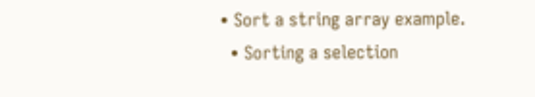• Sort a string array example.
  • Sorting a selection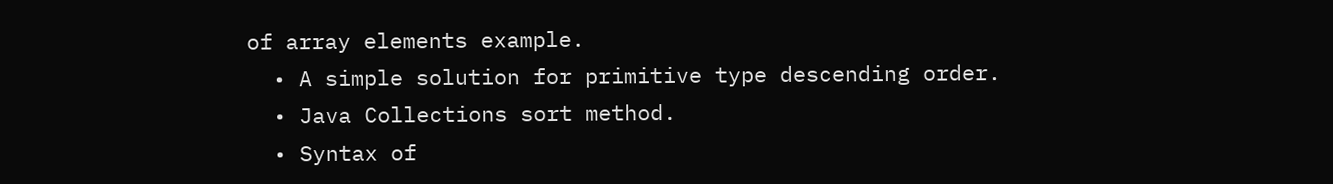of array elements example.
  • A simple solution for primitive type descending order.
  • Java Collections sort method.
  • Syntax of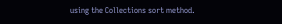using the Collections sort method.